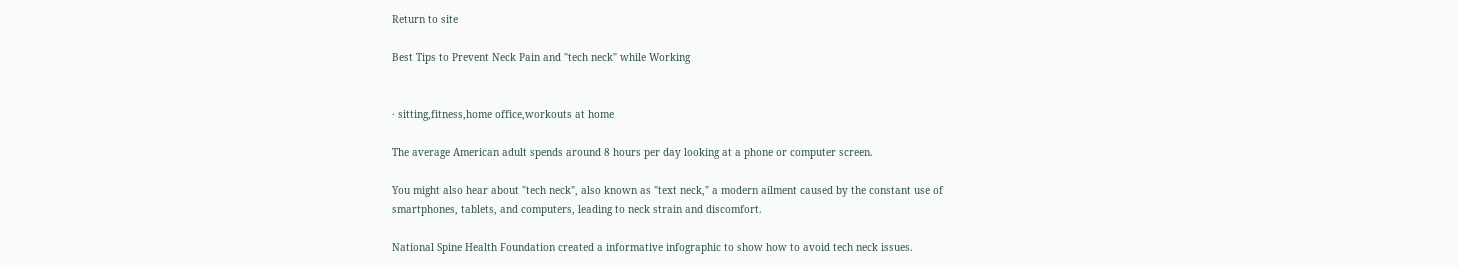Return to site

Best Tips to Prevent Neck Pain and "tech neck" while Working


· sitting,fitness,home office,workouts at home

The average American adult spends around 8 hours per day looking at a phone or computer screen.

You might also hear about "tech neck", also known as "text neck," a modern ailment caused by the constant use of smartphones, tablets, and computers, leading to neck strain and discomfort.

National Spine Health Foundation created a informative infographic to show how to avoid tech neck issues.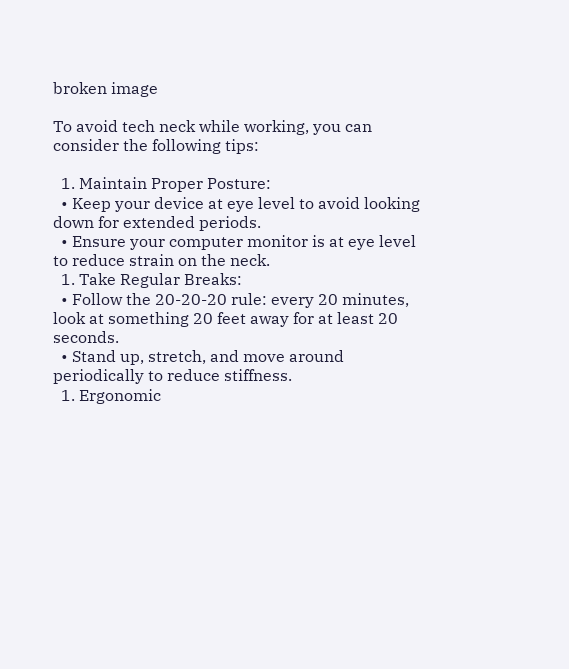broken image

To avoid tech neck while working, you can consider the following tips:

  1. Maintain Proper Posture:
  • Keep your device at eye level to avoid looking down for extended periods.
  • Ensure your computer monitor is at eye level to reduce strain on the neck.
  1. Take Regular Breaks:
  • Follow the 20-20-20 rule: every 20 minutes, look at something 20 feet away for at least 20 seconds.
  • Stand up, stretch, and move around periodically to reduce stiffness.
  1. Ergonomic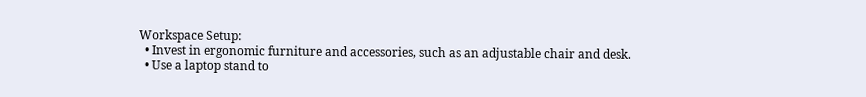Workspace Setup:
  • Invest in ergonomic furniture and accessories, such as an adjustable chair and desk.
  • Use a laptop stand to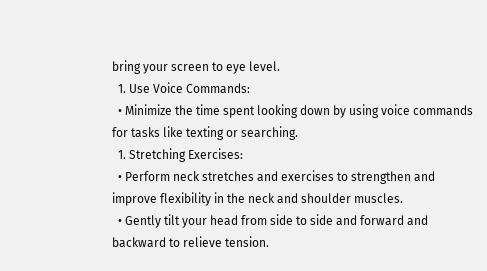bring your screen to eye level.
  1. Use Voice Commands:
  • Minimize the time spent looking down by using voice commands for tasks like texting or searching.
  1. Stretching Exercises:
  • Perform neck stretches and exercises to strengthen and improve flexibility in the neck and shoulder muscles.
  • Gently tilt your head from side to side and forward and backward to relieve tension.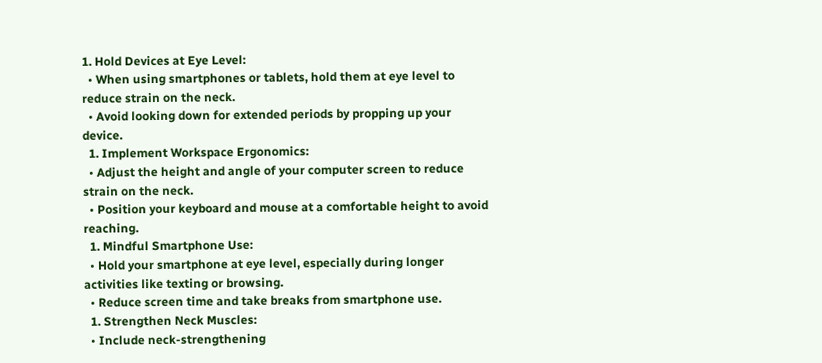1. Hold Devices at Eye Level:
  • When using smartphones or tablets, hold them at eye level to reduce strain on the neck.
  • Avoid looking down for extended periods by propping up your device.
  1. Implement Workspace Ergonomics:
  • Adjust the height and angle of your computer screen to reduce strain on the neck.
  • Position your keyboard and mouse at a comfortable height to avoid reaching.
  1. Mindful Smartphone Use:
  • Hold your smartphone at eye level, especially during longer activities like texting or browsing.
  • Reduce screen time and take breaks from smartphone use.
  1. Strengthen Neck Muscles:
  • Include neck-strengthening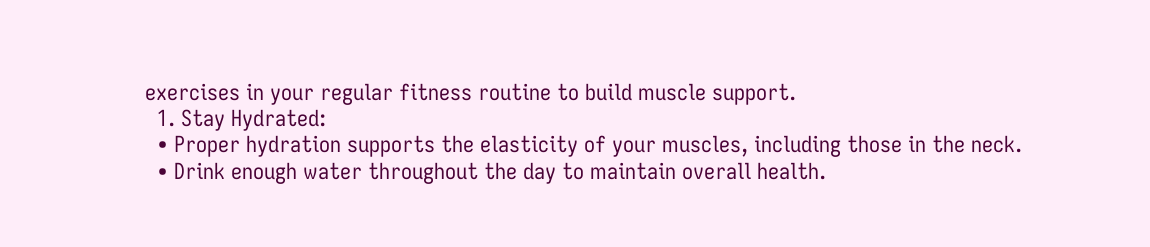exercises in your regular fitness routine to build muscle support.
  1. Stay Hydrated:
  • Proper hydration supports the elasticity of your muscles, including those in the neck.
  • Drink enough water throughout the day to maintain overall health.